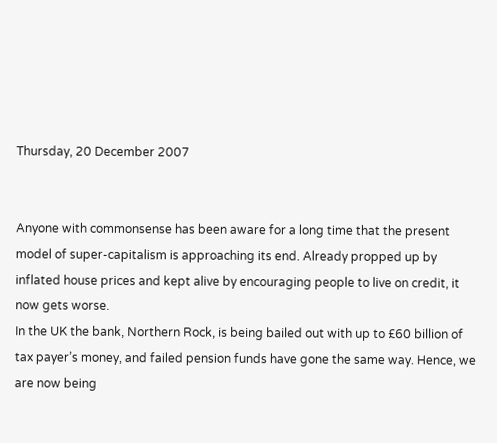Thursday, 20 December 2007


Anyone with commonsense has been aware for a long time that the present model of super-capitalism is approaching its end. Already propped up by inflated house prices and kept alive by encouraging people to live on credit, it now gets worse.
In the UK the bank, Northern Rock, is being bailed out with up to £60 billion of tax payer’s money, and failed pension funds have gone the same way. Hence, we are now being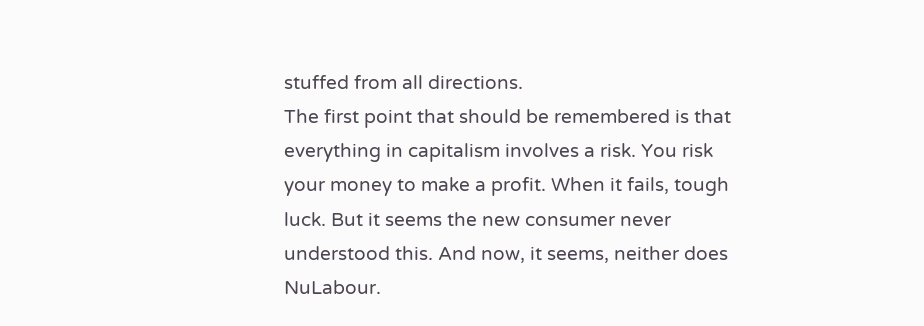stuffed from all directions.
The first point that should be remembered is that everything in capitalism involves a risk. You risk your money to make a profit. When it fails, tough luck. But it seems the new consumer never understood this. And now, it seems, neither does NuLabour.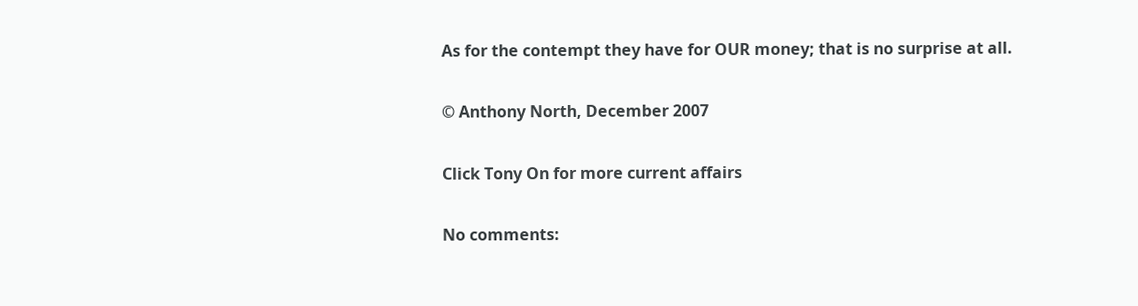As for the contempt they have for OUR money; that is no surprise at all.

© Anthony North, December 2007

Click Tony On for more current affairs

No comments: